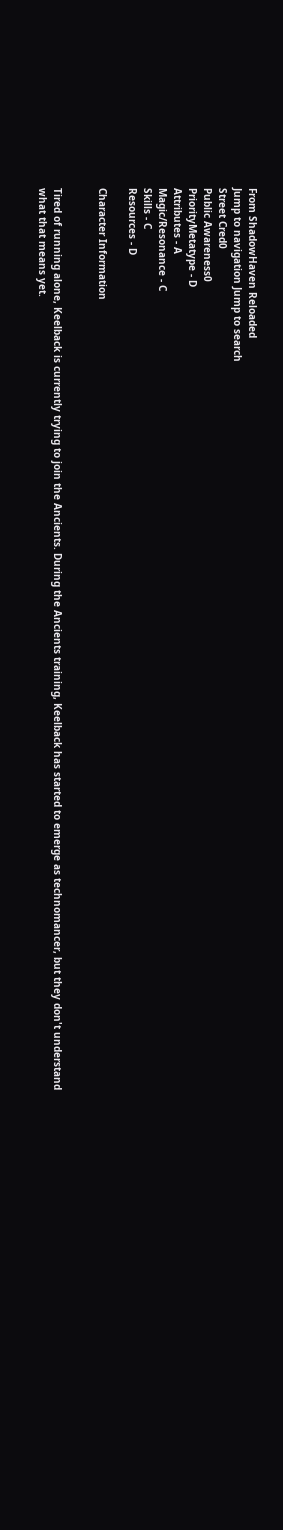From ShadowHaven Reloaded
Jump to navigation Jump to search
Street Cred0
Public Awareness0
PriorityMetatype - D
Attributes - A
Magic/Resonance - C
Skills - C
Resources - D

Character Information


Tired of running alone, Keelback is currently trying to join the Ancients. During the Ancients training, Keelback has started to emerge as technomancer, but they don't understand what that means yet.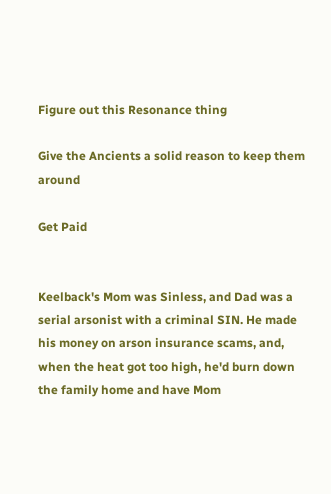Figure out this Resonance thing

Give the Ancients a solid reason to keep them around

Get Paid


Keelback's Mom was Sinless, and Dad was a serial arsonist with a criminal SIN. He made his money on arson insurance scams, and, when the heat got too high, he'd burn down the family home and have Mom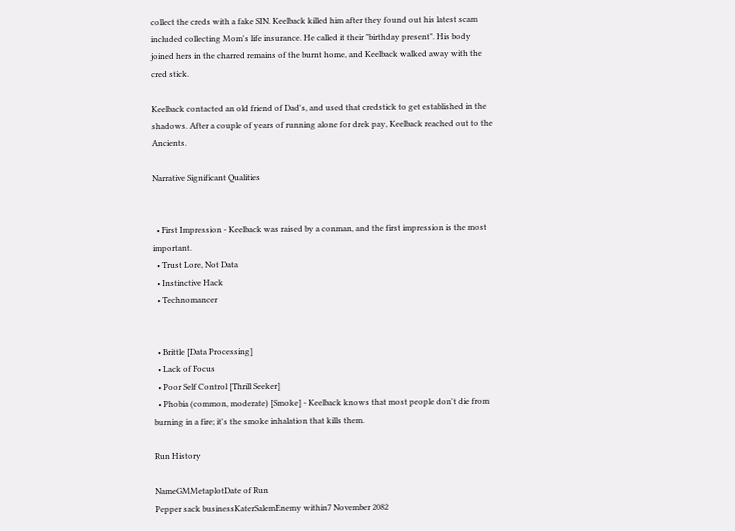collect the creds with a fake SIN. Keelback killed him after they found out his latest scam included collecting Mom's life insurance. He called it their "birthday present". His body joined hers in the charred remains of the burnt home, and Keelback walked away with the cred stick.

Keelback contacted an old friend of Dad's, and used that credstick to get established in the shadows. After a couple of years of running alone for drek pay, Keelback reached out to the Ancients.

Narrative Significant Qualities


  • First Impression - Keelback was raised by a conman, and the first impression is the most important.
  • Trust Lore, Not Data
  • Instinctive Hack
  • Technomancer


  • Brittle [Data Processing]
  • Lack of Focus
  • Poor Self Control [Thrill Seeker]
  • Phobia (common, moderate) [Smoke] - Keelback knows that most people don't die from burning in a fire; it's the smoke inhalation that kills them.

Run History

NameGMMetaplotDate of Run
Pepper sack businessKaterSalemEnemy within7 November 2082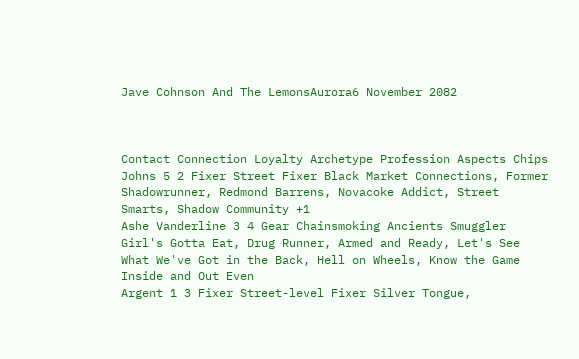Jave Cohnson And The LemonsAurora6 November 2082



Contact Connection Loyalty Archetype Profession Aspects Chips
Johns 5 2 Fixer Street Fixer Black Market Connections, Former Shadowrunner, Redmond Barrens, Novacoke Addict, Street Smarts, Shadow Community +1
Ashe Vanderline 3 4 Gear Chainsmoking Ancients Smuggler Girl's Gotta Eat, Drug Runner, Armed and Ready, Let's See What We've Got in the Back, Hell on Wheels, Know the Game Inside and Out Even
Argent 1 3 Fixer Street-level Fixer Silver Tongue,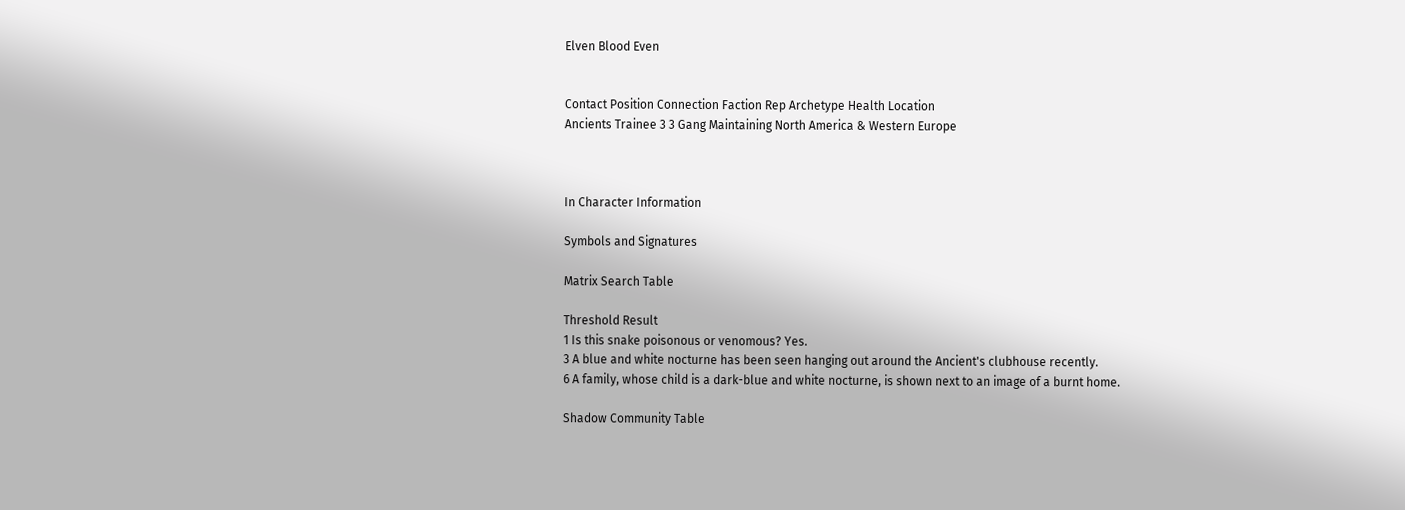Elven Blood Even


Contact Position Connection Faction Rep Archetype Health Location
Ancients Trainee 3 3 Gang Maintaining North America & Western Europe



In Character Information

Symbols and Signatures

Matrix Search Table

Threshold Result
1 Is this snake poisonous or venomous? Yes.
3 A blue and white nocturne has been seen hanging out around the Ancient's clubhouse recently.
6 A family, whose child is a dark-blue and white nocturne, is shown next to an image of a burnt home.

Shadow Community Table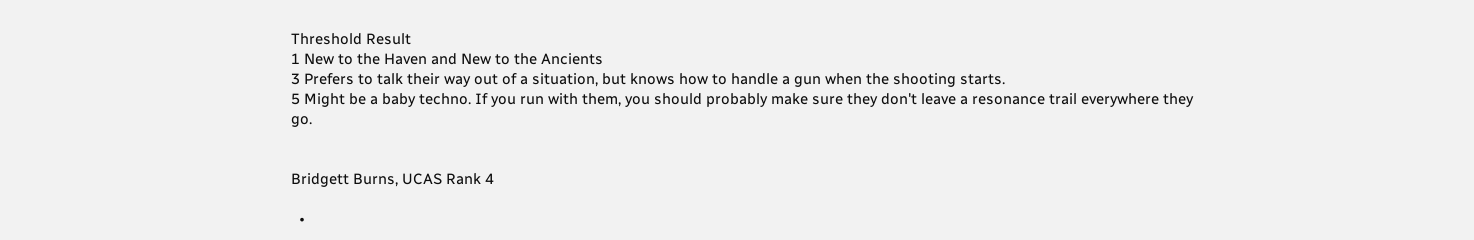Threshold Result
1 New to the Haven and New to the Ancients
3 Prefers to talk their way out of a situation, but knows how to handle a gun when the shooting starts.
5 Might be a baby techno. If you run with them, you should probably make sure they don't leave a resonance trail everywhere they go.


Bridgett Burns, UCAS Rank 4

  •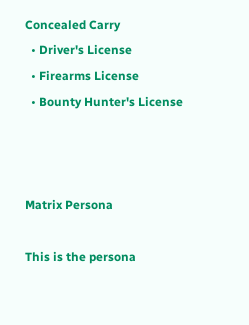Concealed Carry
  • Driver's License
  • Firearms License
  • Bounty Hunter's License



Matrix Persona

This is the persona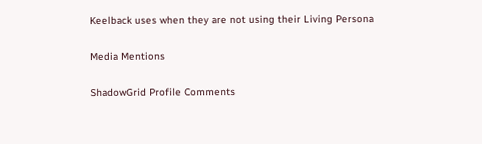Keelback uses when they are not using their Living Persona

Media Mentions

ShadowGrid Profile Comments